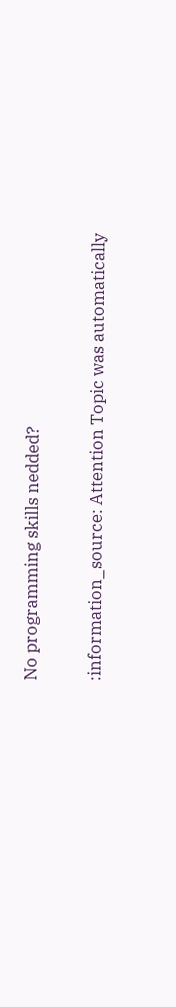No programming skills nedded?

:information_source: Attention Topic was automatically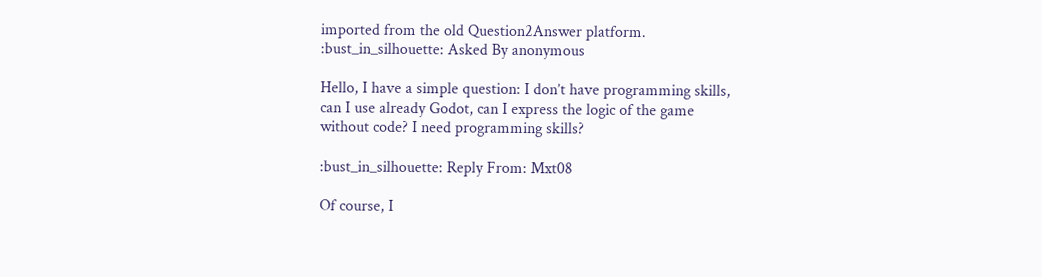imported from the old Question2Answer platform.
:bust_in_silhouette: Asked By anonymous

Hello, I have a simple question: I don’t have programming skills, can I use already Godot, can I express the logic of the game without code? I need programming skills?

:bust_in_silhouette: Reply From: Mxt08

Of course, I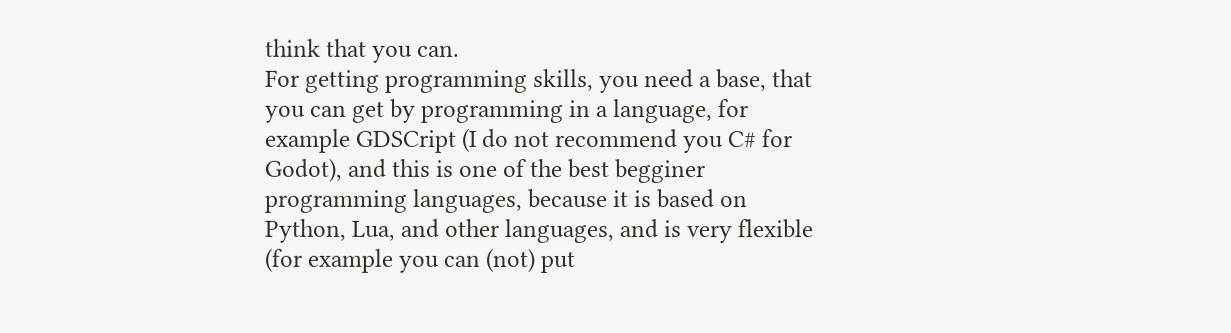think that you can.
For getting programming skills, you need a base, that you can get by programming in a language, for example GDSCript (I do not recommend you C# for Godot), and this is one of the best begginer programming languages, because it is based on Python, Lua, and other languages, and is very flexible (for example you can (not) put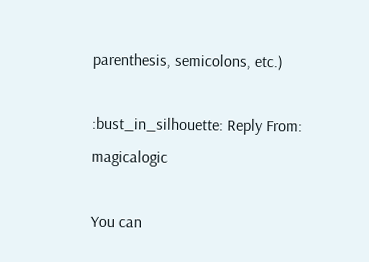parenthesis, semicolons, etc.)

:bust_in_silhouette: Reply From: magicalogic

You can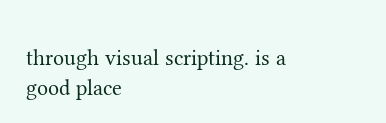through visual scripting. is a good place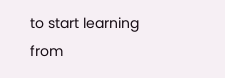to start learning from